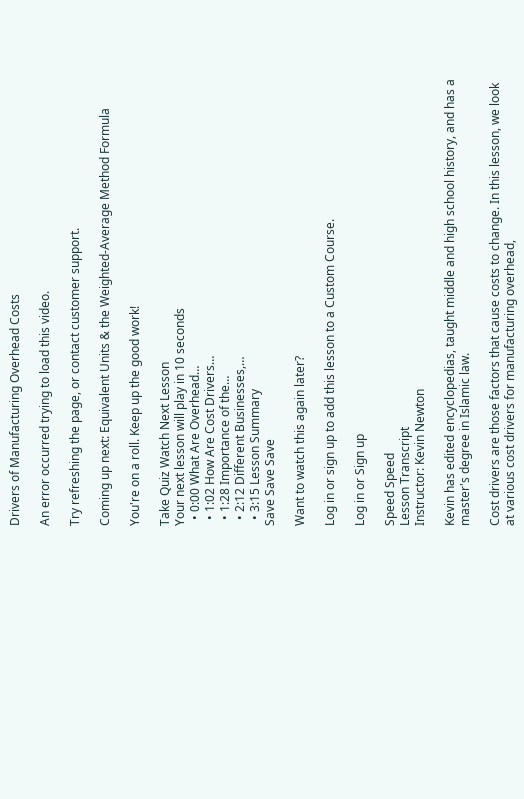Drivers of Manufacturing Overhead Costs

An error occurred trying to load this video.

Try refreshing the page, or contact customer support.

Coming up next: Equivalent Units & the Weighted-Average Method Formula

You're on a roll. Keep up the good work!

Take Quiz Watch Next Lesson
Your next lesson will play in 10 seconds
  • 0:00 What Are Overhead…
  • 1:02 How Are Cost Drivers…
  • 1:28 Importance of the…
  • 2:12 Different Businesses,…
  • 3:15 Lesson Summary
Save Save Save

Want to watch this again later?

Log in or sign up to add this lesson to a Custom Course.

Log in or Sign up

Speed Speed
Lesson Transcript
Instructor: Kevin Newton

Kevin has edited encyclopedias, taught middle and high school history, and has a master's degree in Islamic law.

Cost drivers are those factors that cause costs to change. In this lesson, we look at various cost drivers for manufacturing overhead,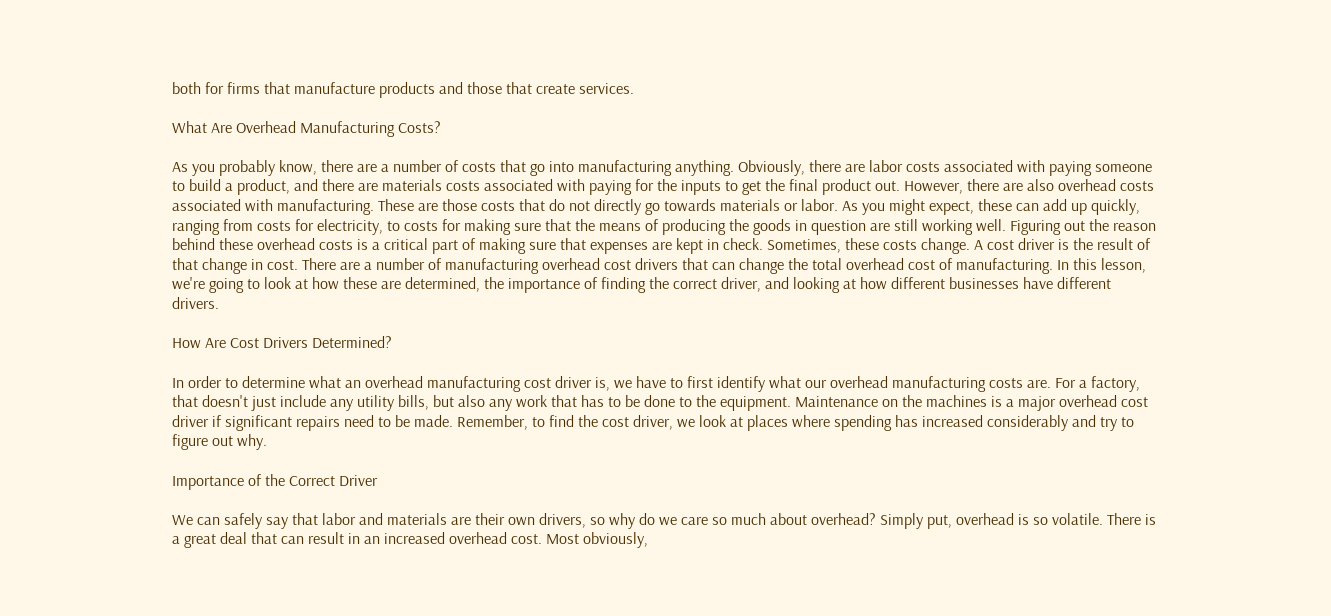both for firms that manufacture products and those that create services.

What Are Overhead Manufacturing Costs?

As you probably know, there are a number of costs that go into manufacturing anything. Obviously, there are labor costs associated with paying someone to build a product, and there are materials costs associated with paying for the inputs to get the final product out. However, there are also overhead costs associated with manufacturing. These are those costs that do not directly go towards materials or labor. As you might expect, these can add up quickly, ranging from costs for electricity, to costs for making sure that the means of producing the goods in question are still working well. Figuring out the reason behind these overhead costs is a critical part of making sure that expenses are kept in check. Sometimes, these costs change. A cost driver is the result of that change in cost. There are a number of manufacturing overhead cost drivers that can change the total overhead cost of manufacturing. In this lesson, we're going to look at how these are determined, the importance of finding the correct driver, and looking at how different businesses have different drivers.

How Are Cost Drivers Determined?

In order to determine what an overhead manufacturing cost driver is, we have to first identify what our overhead manufacturing costs are. For a factory, that doesn't just include any utility bills, but also any work that has to be done to the equipment. Maintenance on the machines is a major overhead cost driver if significant repairs need to be made. Remember, to find the cost driver, we look at places where spending has increased considerably and try to figure out why.

Importance of the Correct Driver

We can safely say that labor and materials are their own drivers, so why do we care so much about overhead? Simply put, overhead is so volatile. There is a great deal that can result in an increased overhead cost. Most obviously,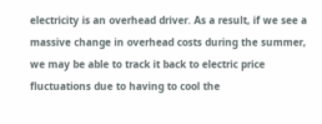electricity is an overhead driver. As a result, if we see a massive change in overhead costs during the summer, we may be able to track it back to electric price fluctuations due to having to cool the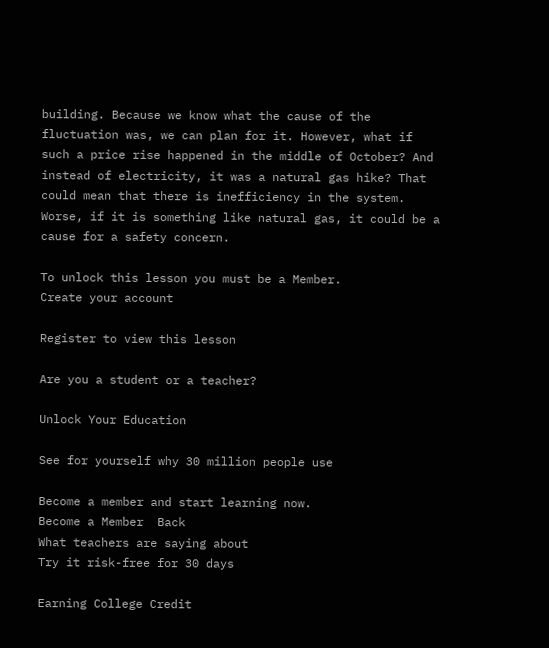building. Because we know what the cause of the fluctuation was, we can plan for it. However, what if such a price rise happened in the middle of October? And instead of electricity, it was a natural gas hike? That could mean that there is inefficiency in the system. Worse, if it is something like natural gas, it could be a cause for a safety concern.

To unlock this lesson you must be a Member.
Create your account

Register to view this lesson

Are you a student or a teacher?

Unlock Your Education

See for yourself why 30 million people use

Become a member and start learning now.
Become a Member  Back
What teachers are saying about
Try it risk-free for 30 days

Earning College Credit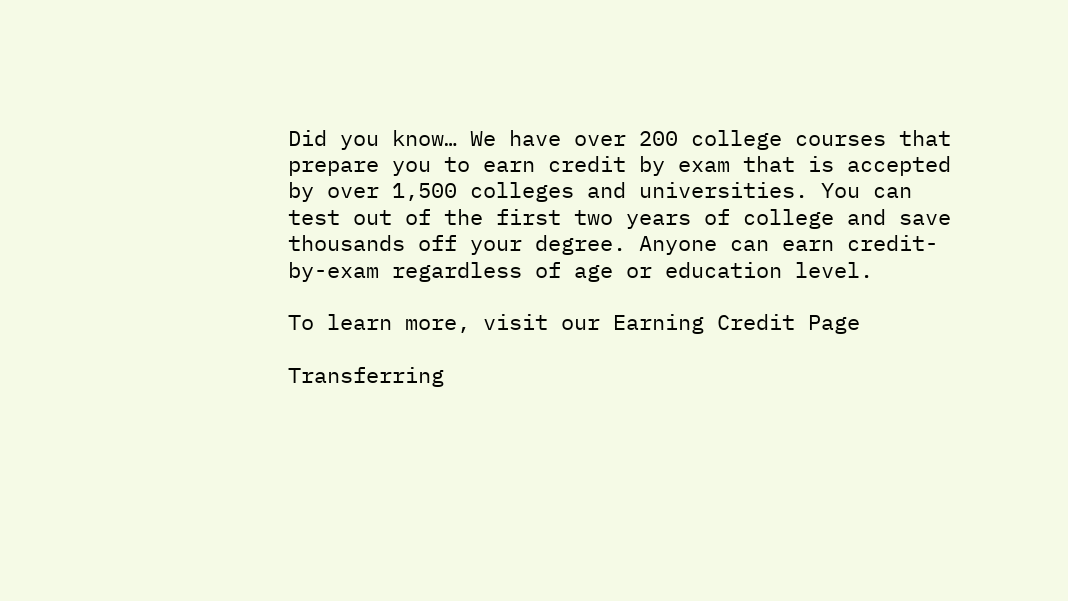Did you know… We have over 200 college courses that prepare you to earn credit by exam that is accepted by over 1,500 colleges and universities. You can test out of the first two years of college and save thousands off your degree. Anyone can earn credit-by-exam regardless of age or education level.

To learn more, visit our Earning Credit Page

Transferring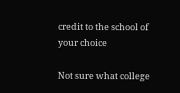credit to the school of your choice

Not sure what college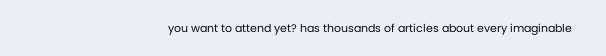you want to attend yet? has thousands of articles about every imaginable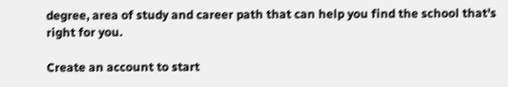degree, area of study and career path that can help you find the school that's right for you.

Create an account to start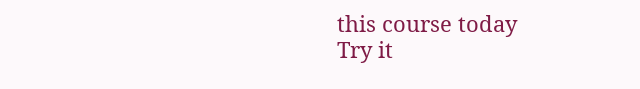this course today
Try it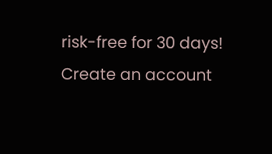risk-free for 30 days!
Create an account